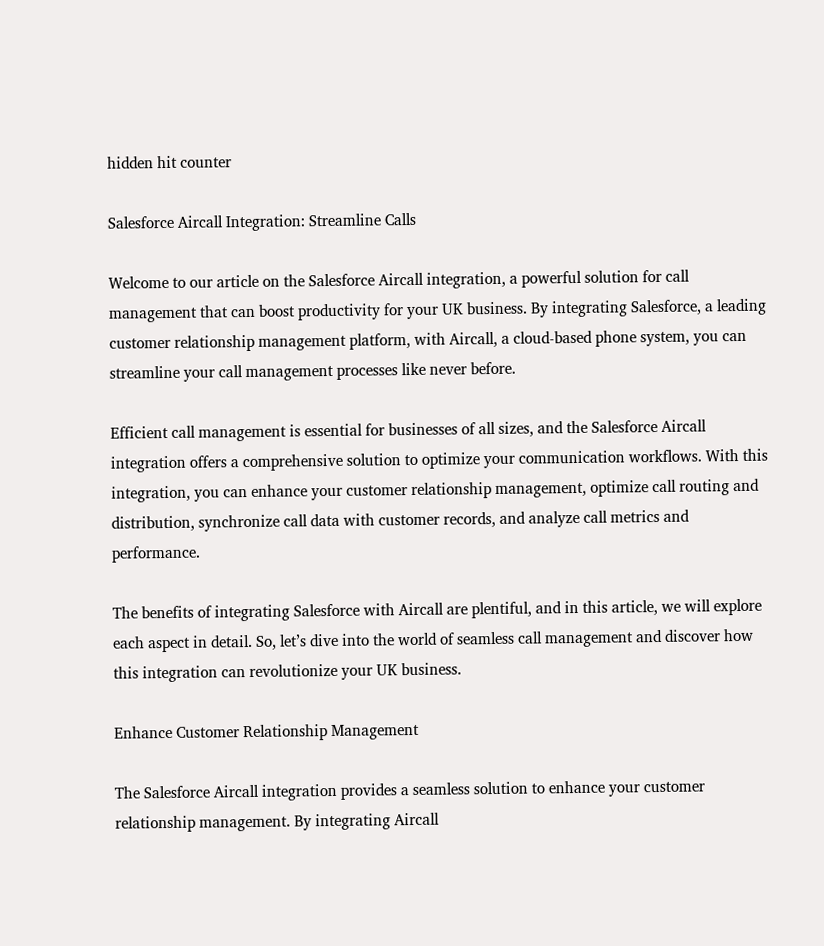hidden hit counter

Salesforce Aircall Integration: Streamline Calls

Welcome to our article on the Salesforce Aircall integration, a powerful solution for call management that can boost productivity for your UK business. By integrating Salesforce, a leading customer relationship management platform, with Aircall, a cloud-based phone system, you can streamline your call management processes like never before.

Efficient call management is essential for businesses of all sizes, and the Salesforce Aircall integration offers a comprehensive solution to optimize your communication workflows. With this integration, you can enhance your customer relationship management, optimize call routing and distribution, synchronize call data with customer records, and analyze call metrics and performance.

The benefits of integrating Salesforce with Aircall are plentiful, and in this article, we will explore each aspect in detail. So, let’s dive into the world of seamless call management and discover how this integration can revolutionize your UK business.

Enhance Customer Relationship Management

The Salesforce Aircall integration provides a seamless solution to enhance your customer relationship management. By integrating Aircall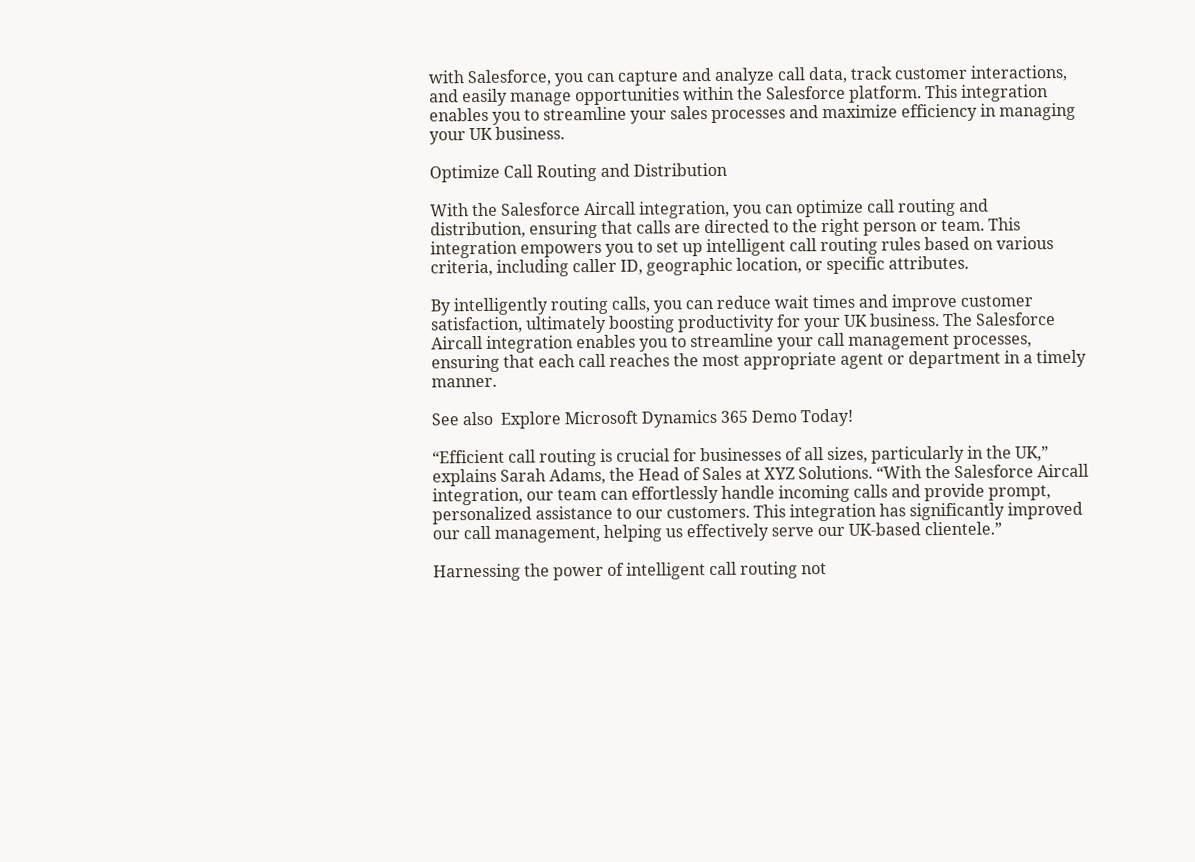with Salesforce, you can capture and analyze call data, track customer interactions, and easily manage opportunities within the Salesforce platform. This integration enables you to streamline your sales processes and maximize efficiency in managing your UK business.

Optimize Call Routing and Distribution

With the Salesforce Aircall integration, you can optimize call routing and distribution, ensuring that calls are directed to the right person or team. This integration empowers you to set up intelligent call routing rules based on various criteria, including caller ID, geographic location, or specific attributes.

By intelligently routing calls, you can reduce wait times and improve customer satisfaction, ultimately boosting productivity for your UK business. The Salesforce Aircall integration enables you to streamline your call management processes, ensuring that each call reaches the most appropriate agent or department in a timely manner.

See also  Explore Microsoft Dynamics 365 Demo Today!

“Efficient call routing is crucial for businesses of all sizes, particularly in the UK,” explains Sarah Adams, the Head of Sales at XYZ Solutions. “With the Salesforce Aircall integration, our team can effortlessly handle incoming calls and provide prompt, personalized assistance to our customers. This integration has significantly improved our call management, helping us effectively serve our UK-based clientele.”

Harnessing the power of intelligent call routing not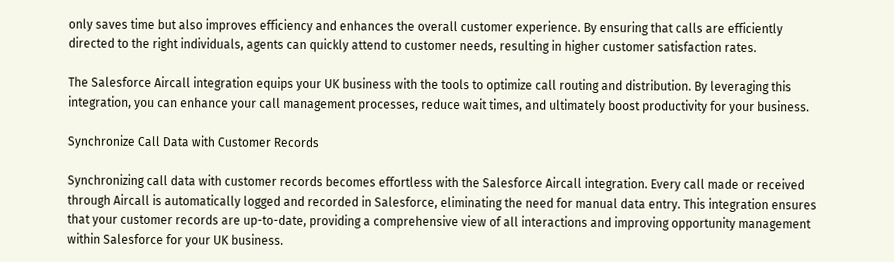only saves time but also improves efficiency and enhances the overall customer experience. By ensuring that calls are efficiently directed to the right individuals, agents can quickly attend to customer needs, resulting in higher customer satisfaction rates.

The Salesforce Aircall integration equips your UK business with the tools to optimize call routing and distribution. By leveraging this integration, you can enhance your call management processes, reduce wait times, and ultimately boost productivity for your business.

Synchronize Call Data with Customer Records

Synchronizing call data with customer records becomes effortless with the Salesforce Aircall integration. Every call made or received through Aircall is automatically logged and recorded in Salesforce, eliminating the need for manual data entry. This integration ensures that your customer records are up-to-date, providing a comprehensive view of all interactions and improving opportunity management within Salesforce for your UK business.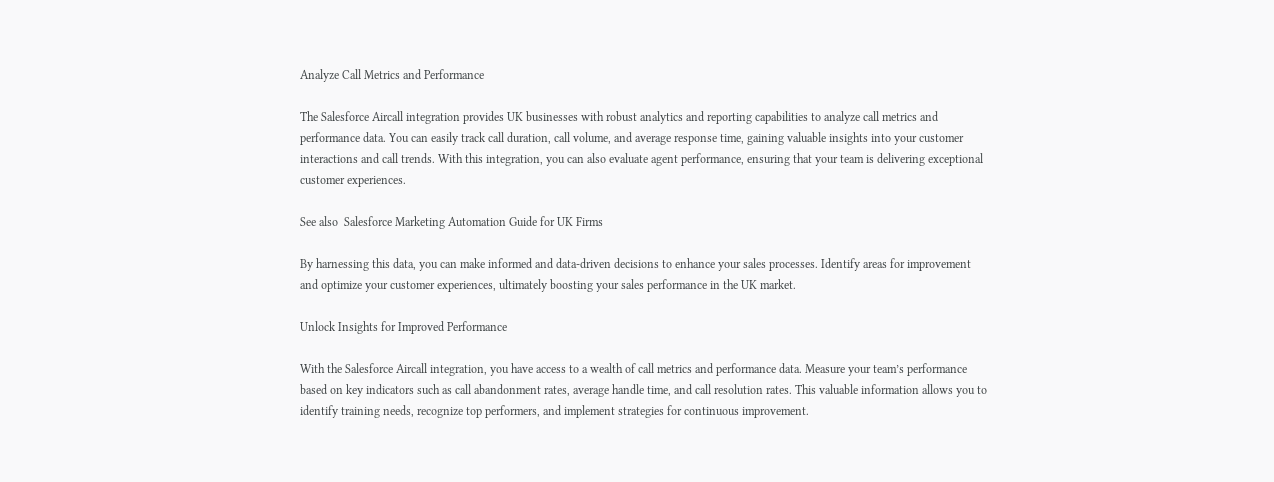Analyze Call Metrics and Performance

The Salesforce Aircall integration provides UK businesses with robust analytics and reporting capabilities to analyze call metrics and performance data. You can easily track call duration, call volume, and average response time, gaining valuable insights into your customer interactions and call trends. With this integration, you can also evaluate agent performance, ensuring that your team is delivering exceptional customer experiences.

See also  Salesforce Marketing Automation Guide for UK Firms

By harnessing this data, you can make informed and data-driven decisions to enhance your sales processes. Identify areas for improvement and optimize your customer experiences, ultimately boosting your sales performance in the UK market.

Unlock Insights for Improved Performance

With the Salesforce Aircall integration, you have access to a wealth of call metrics and performance data. Measure your team’s performance based on key indicators such as call abandonment rates, average handle time, and call resolution rates. This valuable information allows you to identify training needs, recognize top performers, and implement strategies for continuous improvement.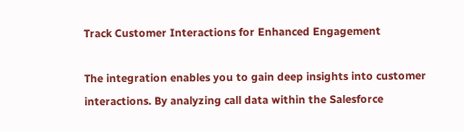Track Customer Interactions for Enhanced Engagement

The integration enables you to gain deep insights into customer interactions. By analyzing call data within the Salesforce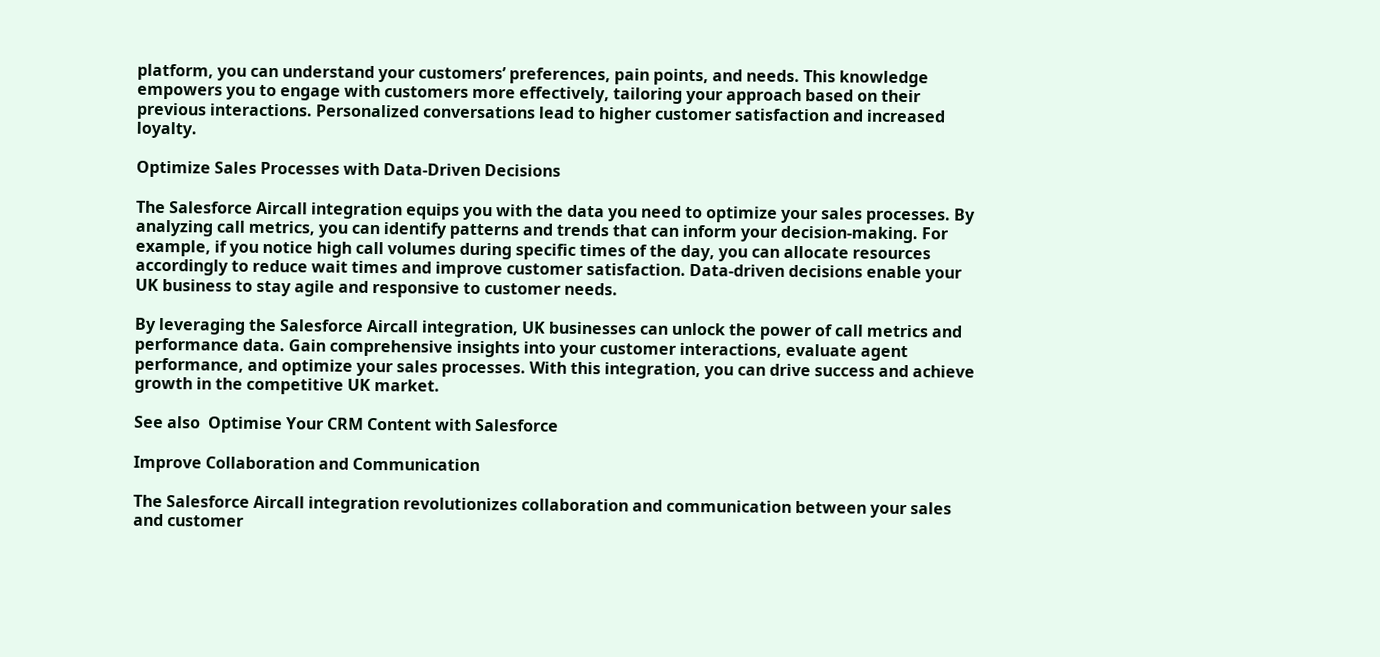platform, you can understand your customers’ preferences, pain points, and needs. This knowledge empowers you to engage with customers more effectively, tailoring your approach based on their previous interactions. Personalized conversations lead to higher customer satisfaction and increased loyalty.

Optimize Sales Processes with Data-Driven Decisions

The Salesforce Aircall integration equips you with the data you need to optimize your sales processes. By analyzing call metrics, you can identify patterns and trends that can inform your decision-making. For example, if you notice high call volumes during specific times of the day, you can allocate resources accordingly to reduce wait times and improve customer satisfaction. Data-driven decisions enable your UK business to stay agile and responsive to customer needs.

By leveraging the Salesforce Aircall integration, UK businesses can unlock the power of call metrics and performance data. Gain comprehensive insights into your customer interactions, evaluate agent performance, and optimize your sales processes. With this integration, you can drive success and achieve growth in the competitive UK market.

See also  Optimise Your CRM Content with Salesforce

Improve Collaboration and Communication

The Salesforce Aircall integration revolutionizes collaboration and communication between your sales and customer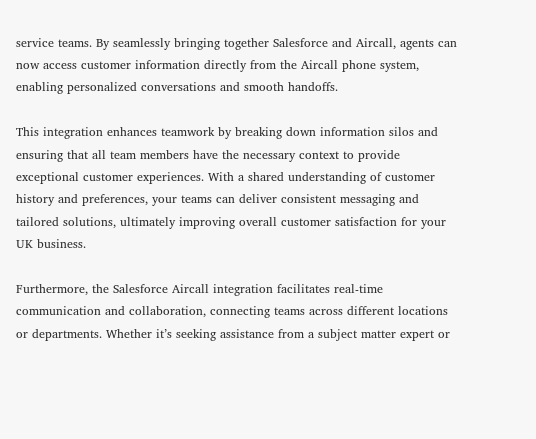service teams. By seamlessly bringing together Salesforce and Aircall, agents can now access customer information directly from the Aircall phone system, enabling personalized conversations and smooth handoffs.

This integration enhances teamwork by breaking down information silos and ensuring that all team members have the necessary context to provide exceptional customer experiences. With a shared understanding of customer history and preferences, your teams can deliver consistent messaging and tailored solutions, ultimately improving overall customer satisfaction for your UK business.

Furthermore, the Salesforce Aircall integration facilitates real-time communication and collaboration, connecting teams across different locations or departments. Whether it’s seeking assistance from a subject matter expert or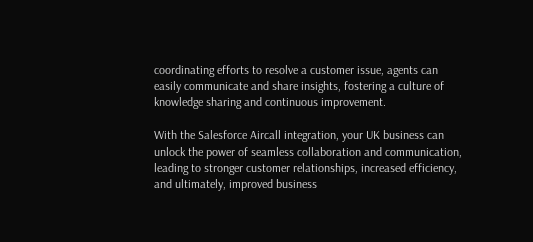coordinating efforts to resolve a customer issue, agents can easily communicate and share insights, fostering a culture of knowledge sharing and continuous improvement.

With the Salesforce Aircall integration, your UK business can unlock the power of seamless collaboration and communication, leading to stronger customer relationships, increased efficiency, and ultimately, improved business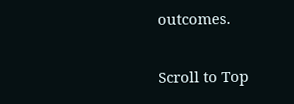outcomes.

Scroll to Top